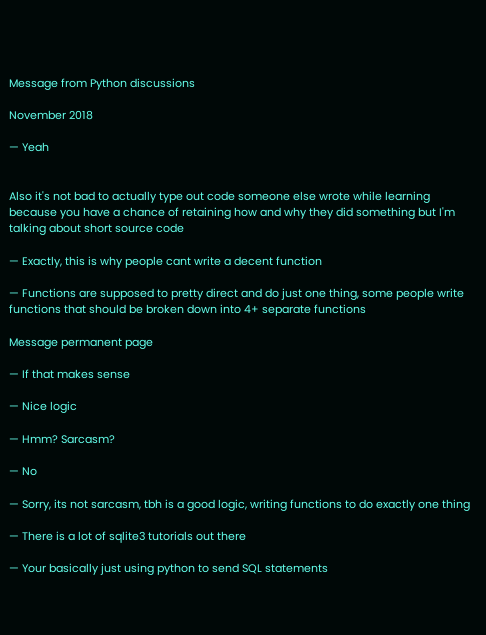Message from Python discussions

November 2018

— Yeah


Also it's not bad to actually type out code someone else wrote while learning because you have a chance of retaining how and why they did something but I'm talking about short source code

— Exactly, this is why people cant write a decent function

— Functions are supposed to pretty direct and do just one thing, some people write functions that should be broken down into 4+ separate functions

Message permanent page

— If that makes sense

— Nice logic

— Hmm? Sarcasm?

— No

— Sorry, its not sarcasm, tbh is a good logic, writing functions to do exactly one thing

— There is a lot of sqlite3 tutorials out there

— Your basically just using python to send SQL statements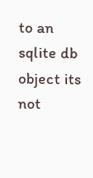to an sqlite db object its not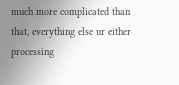much more complicated than that, everything else ur either processing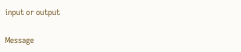input or output

Message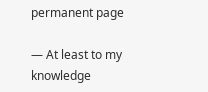permanent page

— At least to my knowledge